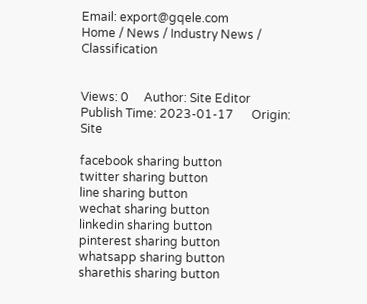Email: export@gqele.com
Home / News / Industry News / Classification


Views: 0     Author: Site Editor     Publish Time: 2023-01-17      Origin: Site

facebook sharing button
twitter sharing button
line sharing button
wechat sharing button
linkedin sharing button
pinterest sharing button
whatsapp sharing button
sharethis sharing button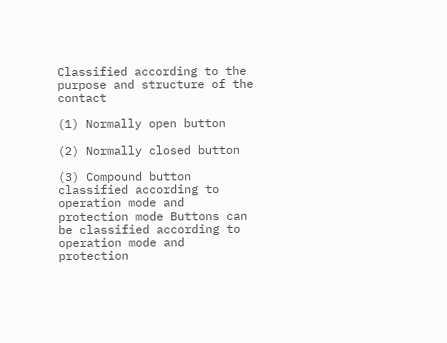Classified according to the purpose and structure of the contact

(1) Normally open button

(2) Normally closed button

(3) Compound button classified according to operation mode and protection mode Buttons can be classified according to operation mode and protection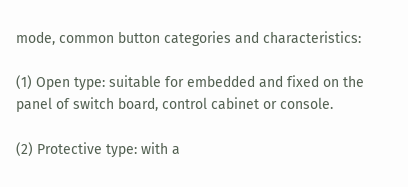mode, common button categories and characteristics:

(1) Open type: suitable for embedded and fixed on the panel of switch board, control cabinet or console.

(2) Protective type: with a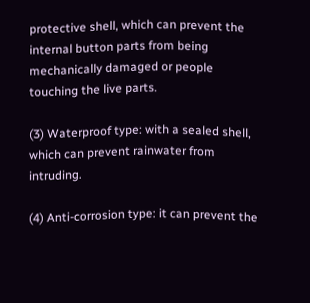protective shell, which can prevent the internal button parts from being mechanically damaged or people touching the live parts.

(3) Waterproof type: with a sealed shell, which can prevent rainwater from intruding.

(4) Anti-corrosion type: it can prevent the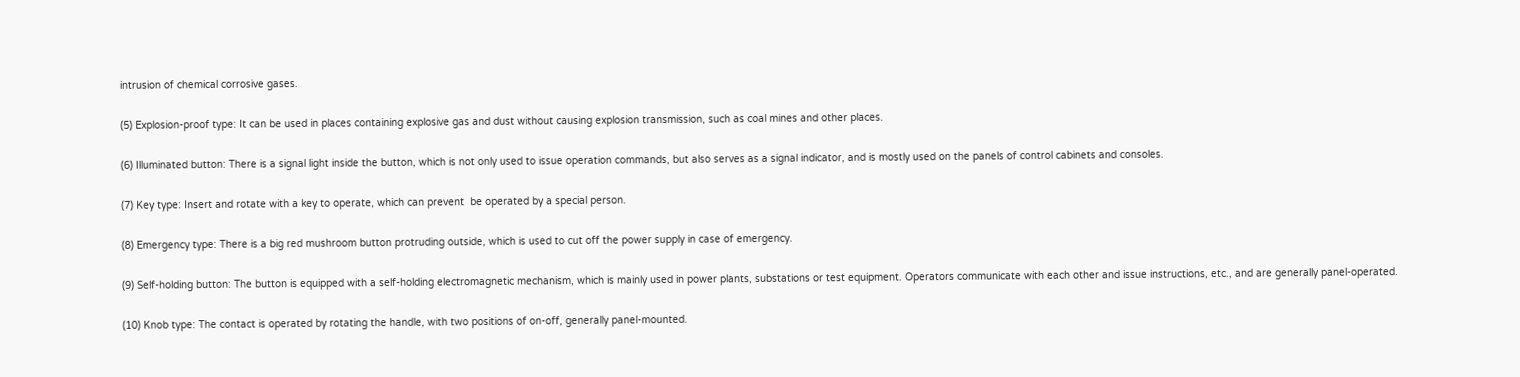intrusion of chemical corrosive gases.

(5) Explosion-proof type: It can be used in places containing explosive gas and dust without causing explosion transmission, such as coal mines and other places.

(6) Illuminated button: There is a signal light inside the button, which is not only used to issue operation commands, but also serves as a signal indicator, and is mostly used on the panels of control cabinets and consoles.

(7) Key type: Insert and rotate with a key to operate, which can prevent  be operated by a special person.

(8) Emergency type: There is a big red mushroom button protruding outside, which is used to cut off the power supply in case of emergency.

(9) Self-holding button: The button is equipped with a self-holding electromagnetic mechanism, which is mainly used in power plants, substations or test equipment. Operators communicate with each other and issue instructions, etc., and are generally panel-operated.

(10) Knob type: The contact is operated by rotating the handle, with two positions of on-off, generally panel-mounted.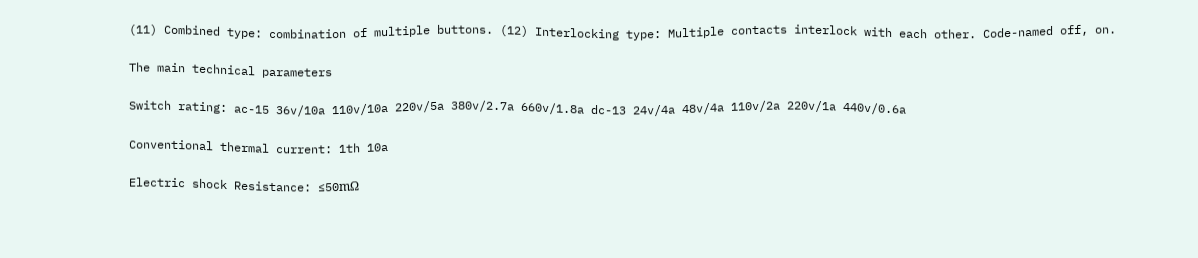(11) Combined type: combination of multiple buttons. (12) Interlocking type: Multiple contacts interlock with each other. Code-named off, on.

The main technical parameters

Switch rating: ac-15 36v/10a 110v/10a 220v/5a 380v/2.7a 660v/1.8a dc-13 24v/4a 48v/4a 110v/2a 220v/1a 440v/0.6a

Conventional thermal current: 1th 10a

Electric shock Resistance: ≤50mΩ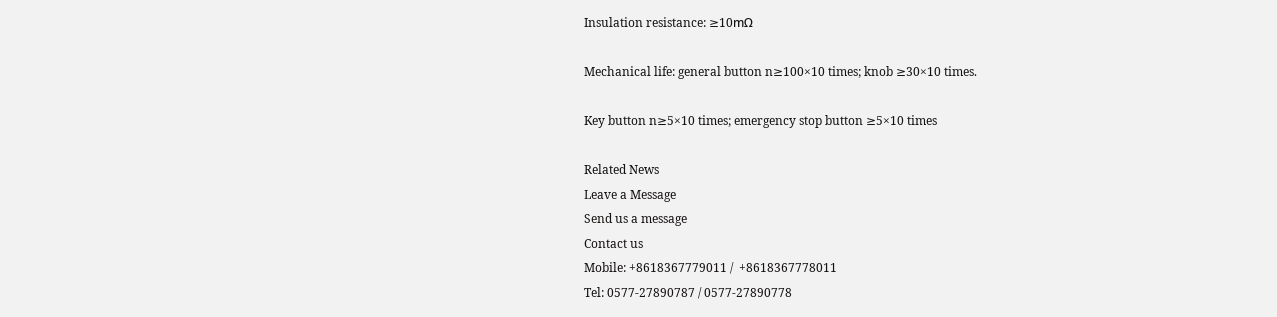Insulation resistance: ≥10mΩ

Mechanical life: general button n≥100×10 times; knob ≥30×10 times.

Key button n≥5×10 times; emergency stop button ≥5×10 times

Related News
Leave a Message
Send us a message
Contact us
Mobile: +8618367779011 /  +8618367778011
Tel: 0577-27890787 / 0577-27890778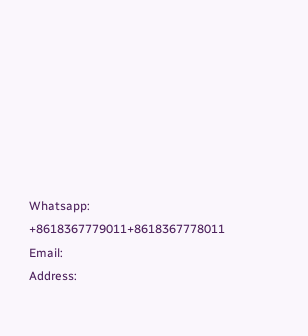Whatsapp: +8618367779011+8618367778011
Email:
Address: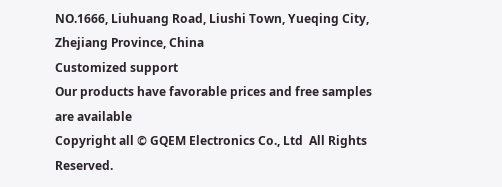NO.1666, Liuhuang Road, Liushi Town, Yueqing City, Zhejiang Province, China
Customized support
Our products have favorable prices and free samples are available
Copyright all © GQEM Electronics Co., Ltd  All Rights Reserved.